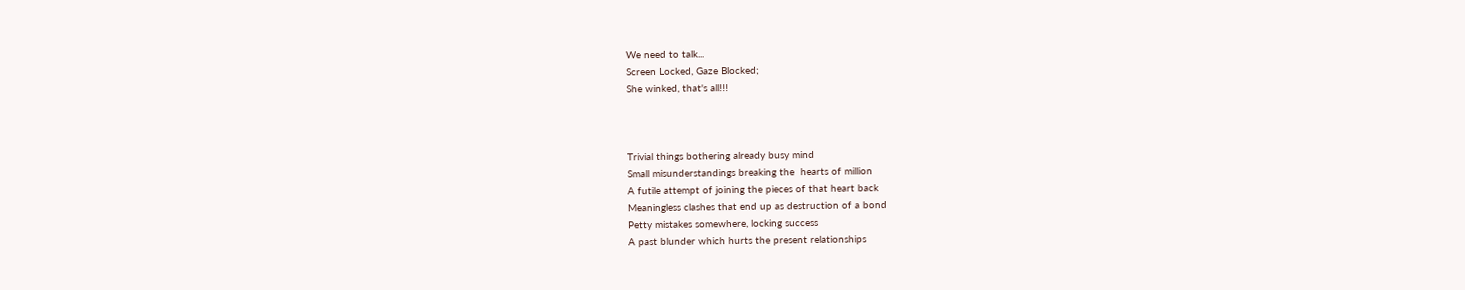We need to talk...
Screen Locked, Gaze Blocked;
She winked, that's all!!!



Trivial things bothering already busy mind
Small misunderstandings breaking the  hearts of million
A futile attempt of joining the pieces of that heart back
Meaningless clashes that end up as destruction of a bond
Petty mistakes somewhere, locking success
A past blunder which hurts the present relationships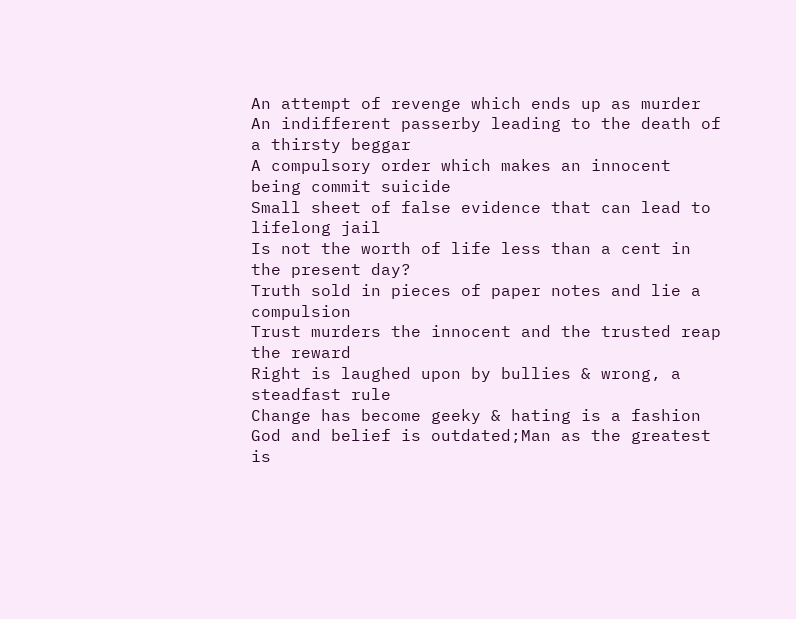An attempt of revenge which ends up as murder
An indifferent passerby leading to the death of a thirsty beggar
A compulsory order which makes an innocent being commit suicide
Small sheet of false evidence that can lead to lifelong jail
Is not the worth of life less than a cent in the present day?
Truth sold in pieces of paper notes and lie a compulsion
Trust murders the innocent and the trusted reap the reward
Right is laughed upon by bullies & wrong, a steadfast rule
Change has become geeky & hating is a fashion
God and belief is outdated;Man as the greatest is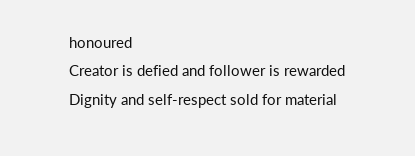honoured
Creator is defied and follower is rewarded
Dignity and self-respect sold for material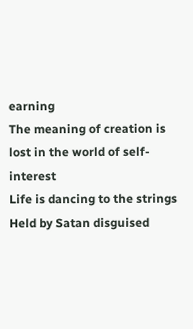earning
The meaning of creation is lost in the world of self-interest
Life is dancing to the strings
Held by Satan disguised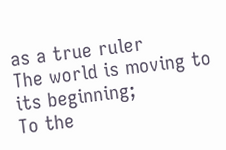as a true ruler
The world is moving to its beginning;
To the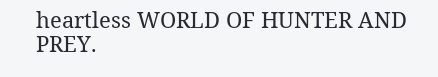heartless WORLD OF HUNTER AND PREY.